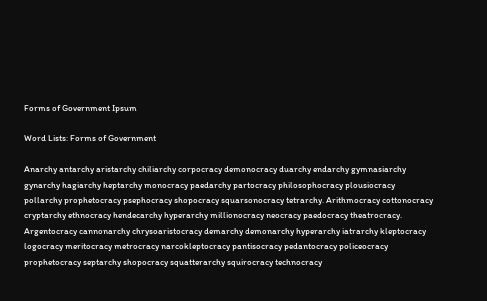Forms of Government Ipsum

Word Lists: Forms of Government

Anarchy antarchy aristarchy chiliarchy corpocracy demonocracy duarchy endarchy gymnasiarchy gynarchy hagiarchy heptarchy monocracy paedarchy partocracy philosophocracy plousiocracy pollarchy prophetocracy psephocracy shopocracy squarsonocracy tetrarchy. Arithmocracy cottonocracy cryptarchy ethnocracy hendecarchy hyperarchy millionocracy neocracy paedocracy theatrocracy. Argentocracy cannonarchy chrysoaristocracy demarchy demonarchy hyperarchy iatrarchy kleptocracy logocracy meritocracy metrocracy narcokleptocracy pantisocracy pedantocracy policeocracy prophetocracy septarchy shopocracy squatterarchy squirocracy technocracy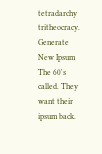tetradarchy tritheocracy.
Generate New Ipsum
The 60's called. They want their ipsum back.